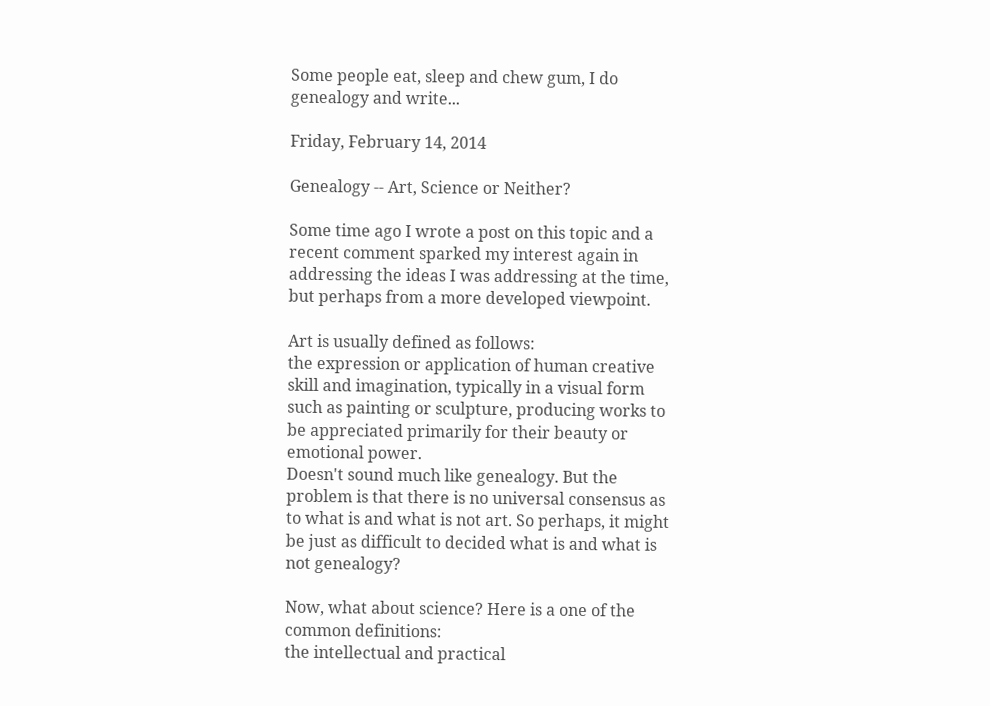Some people eat, sleep and chew gum, I do genealogy and write...

Friday, February 14, 2014

Genealogy -- Art, Science or Neither?

Some time ago I wrote a post on this topic and a recent comment sparked my interest again in addressing the ideas I was addressing at the time, but perhaps from a more developed viewpoint.

Art is usually defined as follows:
the expression or application of human creative skill and imagination, typically in a visual form such as painting or sculpture, producing works to be appreciated primarily for their beauty or emotional power.
Doesn't sound much like genealogy. But the problem is that there is no universal consensus as to what is and what is not art. So perhaps, it might be just as difficult to decided what is and what is not genealogy?

Now, what about science? Here is a one of the common definitions:
the intellectual and practical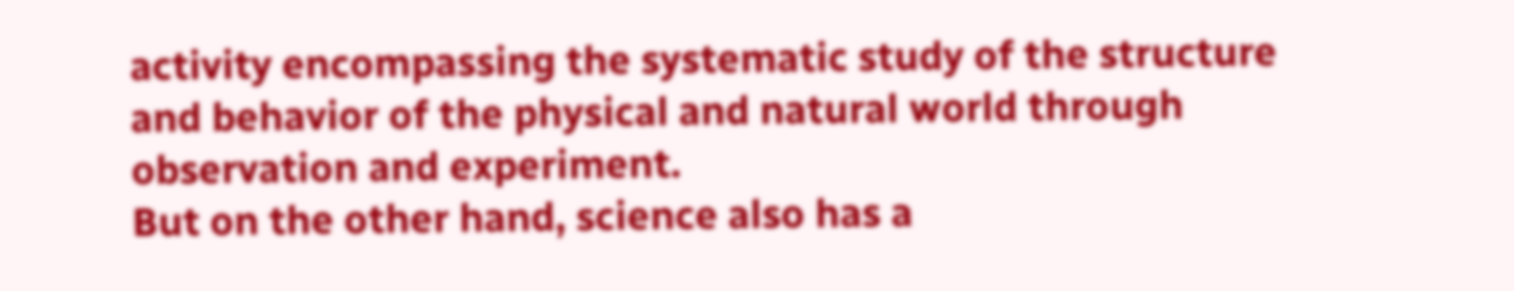activity encompassing the systematic study of the structure and behavior of the physical and natural world through observation and experiment.
But on the other hand, science also has a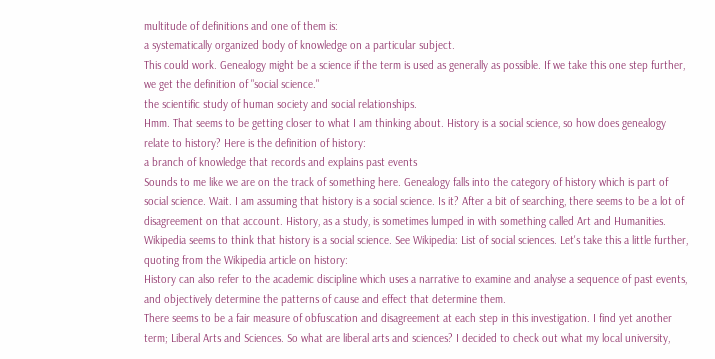multitude of definitions and one of them is:
a systematically organized body of knowledge on a particular subject.
This could work. Genealogy might be a science if the term is used as generally as possible. If we take this one step further, we get the definition of "social science."
the scientific study of human society and social relationships.
Hmm. That seems to be getting closer to what I am thinking about. History is a social science, so how does genealogy relate to history? Here is the definition of history:
a branch of knowledge that records and explains past events
Sounds to me like we are on the track of something here. Genealogy falls into the category of history which is part of social science. Wait. I am assuming that history is a social science. Is it? After a bit of searching, there seems to be a lot of disagreement on that account. History, as a study, is sometimes lumped in with something called Art and Humanities. Wikipedia seems to think that history is a social science. See Wikipedia: List of social sciences. Let's take this a little further, quoting from the Wikipedia article on history:
History can also refer to the academic discipline which uses a narrative to examine and analyse a sequence of past events, and objectively determine the patterns of cause and effect that determine them.
There seems to be a fair measure of obfuscation and disagreement at each step in this investigation. I find yet another term; Liberal Arts and Sciences. So what are liberal arts and sciences? I decided to check out what my local university,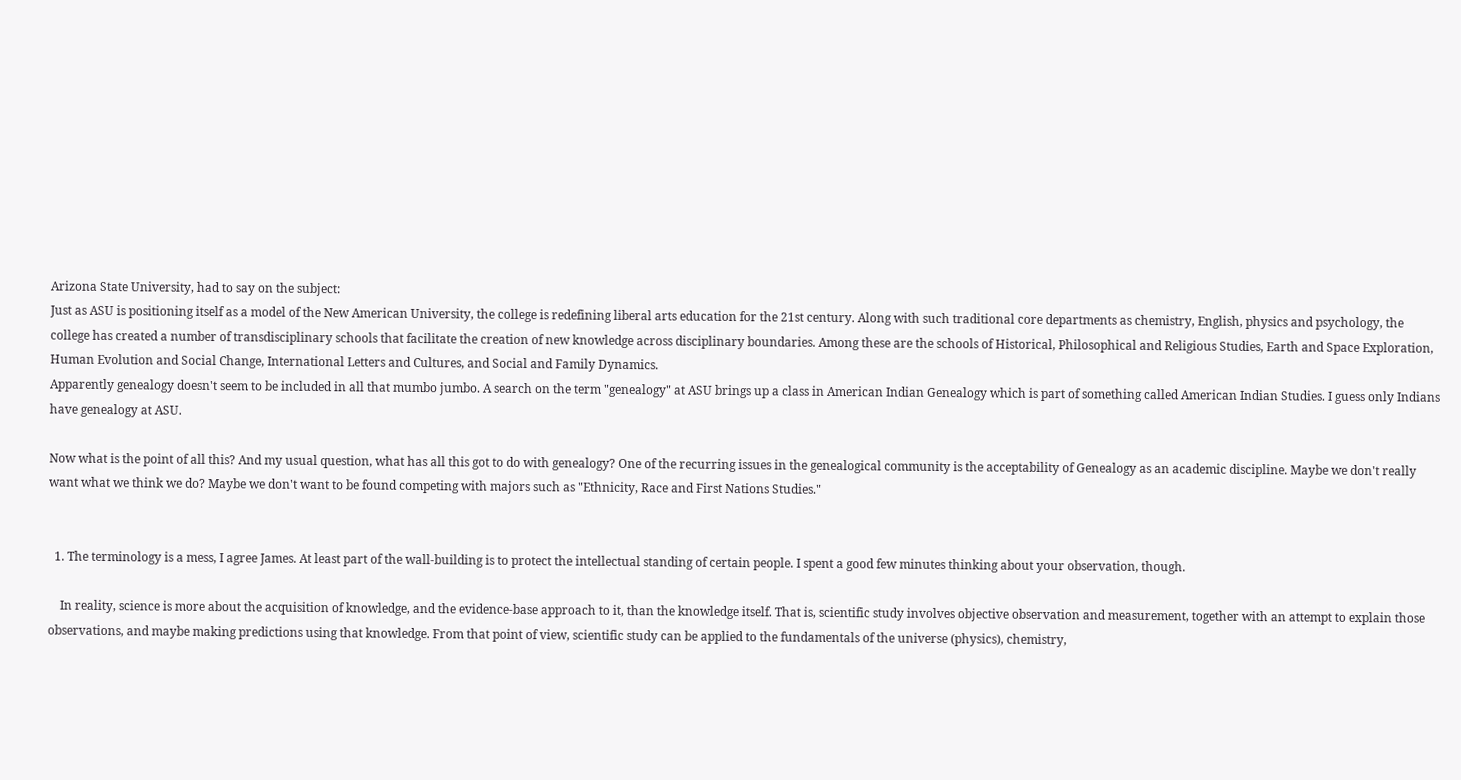Arizona State University, had to say on the subject:
Just as ASU is positioning itself as a model of the New American University, the college is redefining liberal arts education for the 21st century. Along with such traditional core departments as chemistry, English, physics and psychology, the college has created a number of transdisciplinary schools that facilitate the creation of new knowledge across disciplinary boundaries. Among these are the schools of Historical, Philosophical and Religious Studies, Earth and Space Exploration, Human Evolution and Social Change, International Letters and Cultures, and Social and Family Dynamics.
Apparently genealogy doesn't seem to be included in all that mumbo jumbo. A search on the term "genealogy" at ASU brings up a class in American Indian Genealogy which is part of something called American Indian Studies. I guess only Indians have genealogy at ASU.

Now what is the point of all this? And my usual question, what has all this got to do with genealogy? One of the recurring issues in the genealogical community is the acceptability of Genealogy as an academic discipline. Maybe we don't really want what we think we do? Maybe we don't want to be found competing with majors such as "Ethnicity, Race and First Nations Studies."


  1. The terminology is a mess, I agree James. At least part of the wall-building is to protect the intellectual standing of certain people. I spent a good few minutes thinking about your observation, though.

    In reality, science is more about the acquisition of knowledge, and the evidence-base approach to it, than the knowledge itself. That is, scientific study involves objective observation and measurement, together with an attempt to explain those observations, and maybe making predictions using that knowledge. From that point of view, scientific study can be applied to the fundamentals of the universe (physics), chemistry,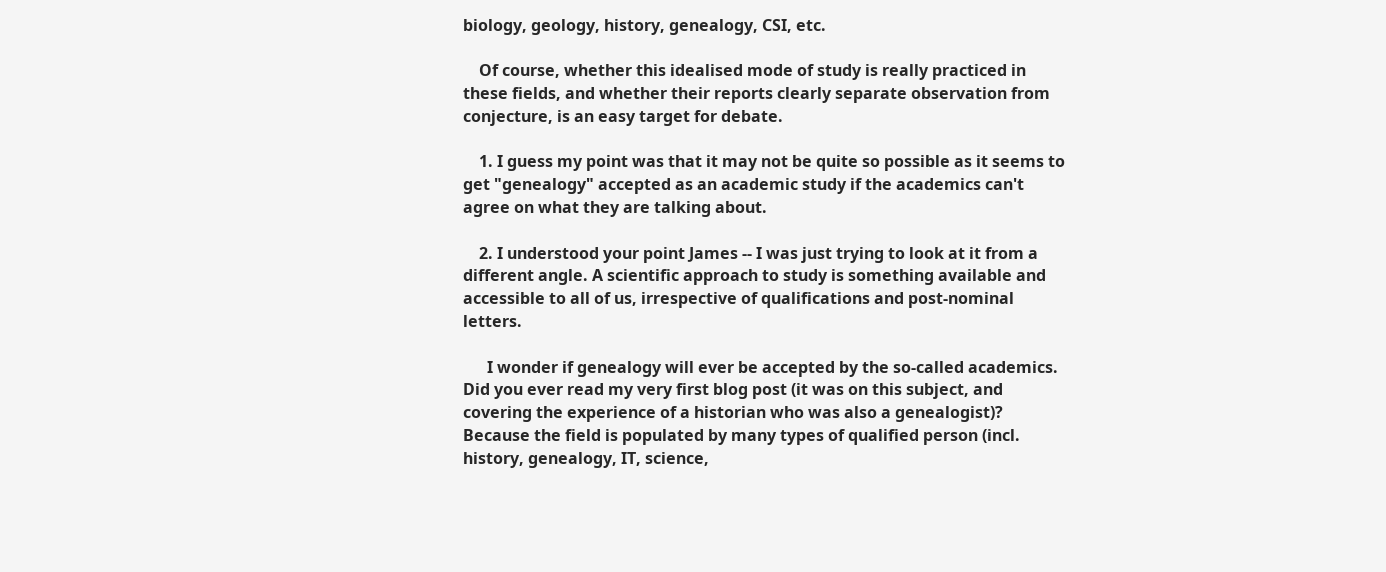biology, geology, history, genealogy, CSI, etc.

    Of course, whether this idealised mode of study is really practiced in these fields, and whether their reports clearly separate observation from conjecture, is an easy target for debate.

    1. I guess my point was that it may not be quite so possible as it seems to get "genealogy" accepted as an academic study if the academics can't agree on what they are talking about.

    2. I understood your point James -- I was just trying to look at it from a different angle. A scientific approach to study is something available and accessible to all of us, irrespective of qualifications and post-nominal letters.

      I wonder if genealogy will ever be accepted by the so-called academics. Did you ever read my very first blog post (it was on this subject, and covering the experience of a historian who was also a genealogist)? Because the field is populated by many types of qualified person (incl. history, genealogy, IT, science,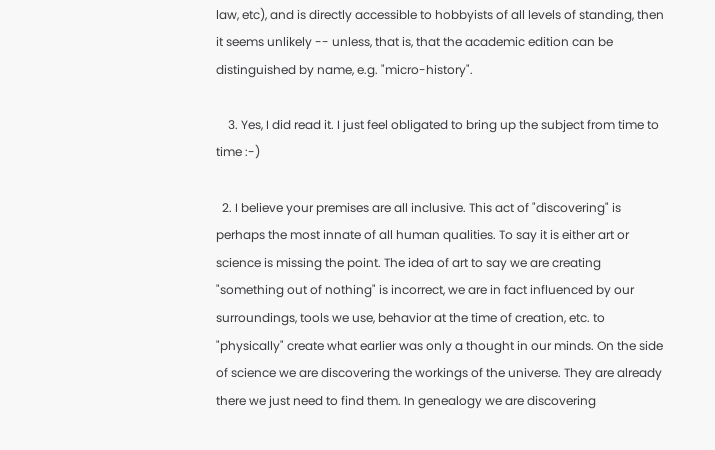law, etc), and is directly accessible to hobbyists of all levels of standing, then it seems unlikely -- unless, that is, that the academic edition can be distinguished by name, e.g. "micro-history".

    3. Yes, I did read it. I just feel obligated to bring up the subject from time to time :-)

  2. I believe your premises are all inclusive. This act of "discovering" is perhaps the most innate of all human qualities. To say it is either art or science is missing the point. The idea of art to say we are creating "something out of nothing" is incorrect, we are in fact influenced by our surroundings, tools we use, behavior at the time of creation, etc. to "physically" create what earlier was only a thought in our minds. On the side of science we are discovering the workings of the universe. They are already there we just need to find them. In genealogy we are discovering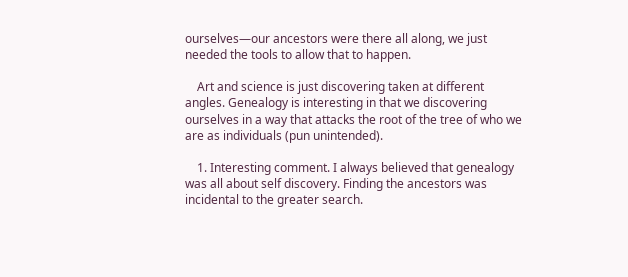ourselves—our ancestors were there all along, we just needed the tools to allow that to happen.

    Art and science is just discovering taken at different angles. Genealogy is interesting in that we discovering ourselves in a way that attacks the root of the tree of who we are as individuals (pun unintended).

    1. Interesting comment. I always believed that genealogy was all about self discovery. Finding the ancestors was incidental to the greater search.